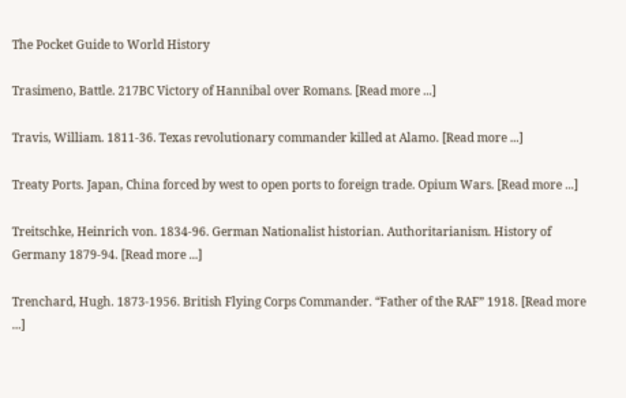The Pocket Guide to World History

Trasimeno, Battle. 217BC Victory of Hannibal over Romans. [Read more ...]

Travis, William. 1811-36. Texas revolutionary commander killed at Alamo. [Read more ...]

Treaty Ports. Japan, China forced by west to open ports to foreign trade. Opium Wars. [Read more ...]

Treitschke, Heinrich von. 1834-96. German Nationalist historian. Authoritarianism. History of Germany 1879-94. [Read more ...]

Trenchard, Hugh. 1873-1956. British Flying Corps Commander. “Father of the RAF” 1918. [Read more ...]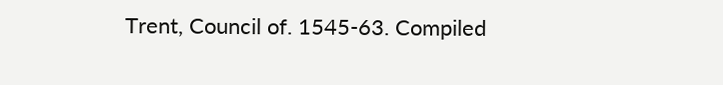Trent, Council of. 1545-63. Compiled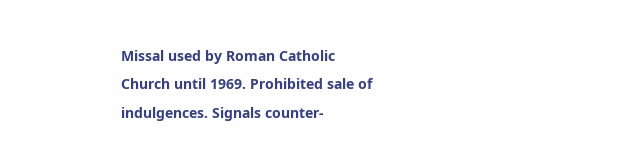Missal used by Roman Catholic Church until 1969. Prohibited sale of indulgences. Signals counter-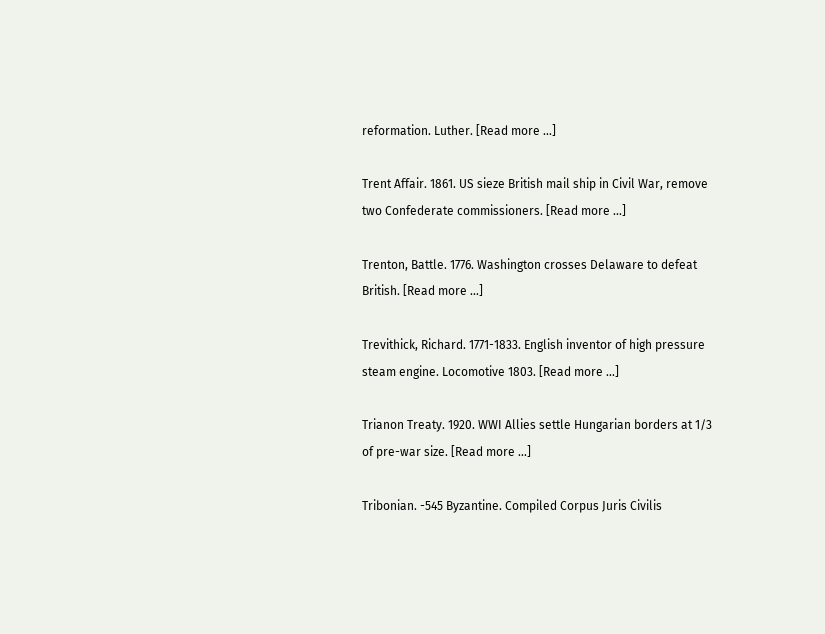reformation. Luther. [Read more ...]

Trent Affair. 1861. US sieze British mail ship in Civil War, remove two Confederate commissioners. [Read more ...]

Trenton, Battle. 1776. Washington crosses Delaware to defeat British. [Read more ...]

Trevithick, Richard. 1771-1833. English inventor of high pressure steam engine. Locomotive 1803. [Read more ...]

Trianon Treaty. 1920. WWI Allies settle Hungarian borders at 1/3 of pre-war size. [Read more ...]

Tribonian. -545 Byzantine. Compiled Corpus Juris Civilis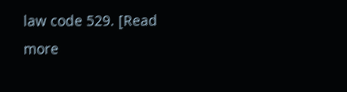law code 529. [Read more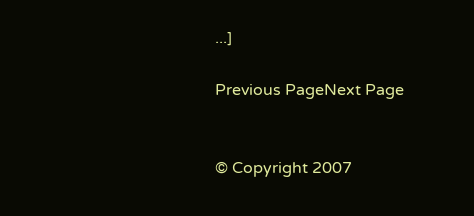...]

Previous PageNext Page


© Copyright 2007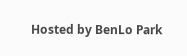Hosted by BenLo Park